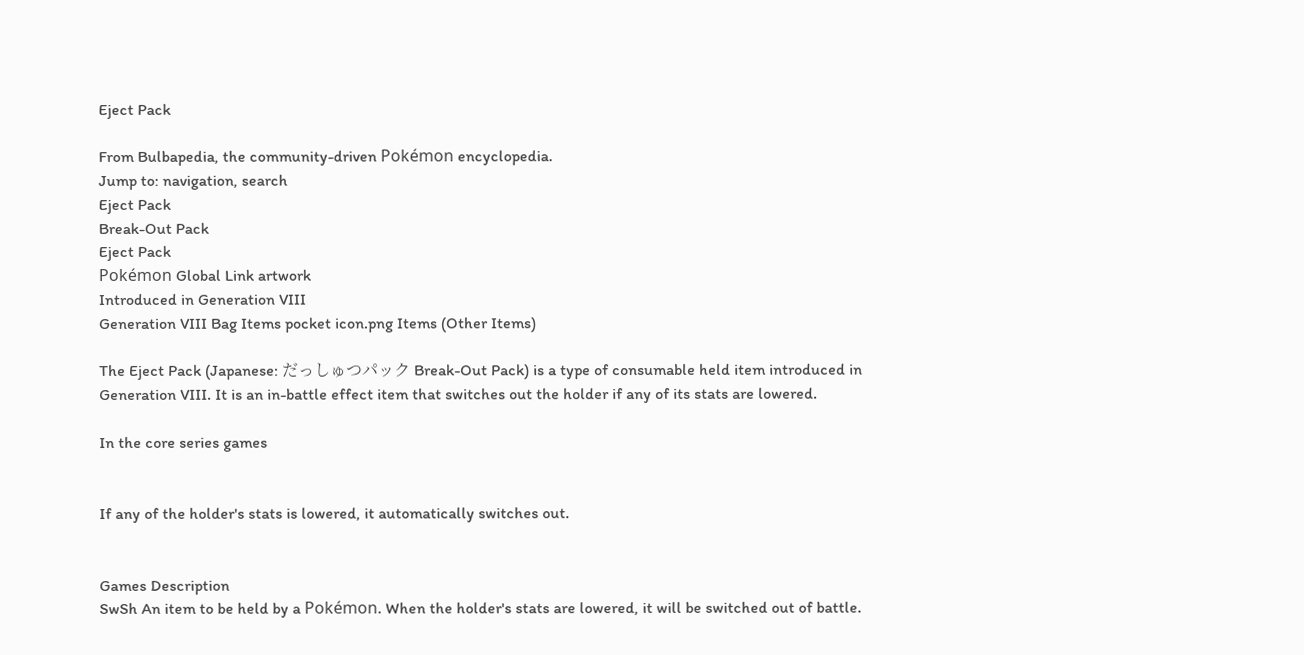Eject Pack

From Bulbapedia, the community-driven Pokémon encyclopedia.
Jump to: navigation, search
Eject Pack
Break-Out Pack
Eject Pack
Pokémon Global Link artwork
Introduced in Generation VIII
Generation VIII Bag Items pocket icon.png Items (Other Items)

The Eject Pack (Japanese: だっしゅつパック Break-Out Pack) is a type of consumable held item introduced in Generation VIII. It is an in-battle effect item that switches out the holder if any of its stats are lowered.

In the core series games


If any of the holder's stats is lowered, it automatically switches out.


Games Description
SwSh An item to be held by a Pokémon. When the holder's stats are lowered, it will be switched out of battle.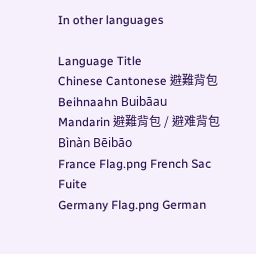In other languages

Language Title
Chinese Cantonese 避難背包 Beihnaahn Buibāau
Mandarin 避難背包 / 避难背包 Bìnàn Bēibāo
France Flag.png French Sac Fuite
Germany Flag.png German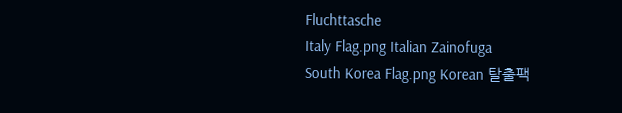Fluchttasche
Italy Flag.png Italian Zainofuga
South Korea Flag.png Korean 탈출팩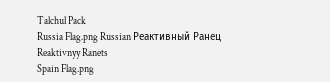Talchul Pack
Russia Flag.png Russian Реактивный Ранец Reaktivnyy Ranets
Spain Flag.png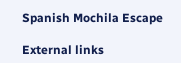Spanish Mochila Escape

External links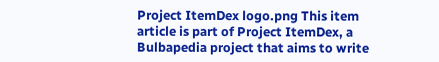Project ItemDex logo.png This item article is part of Project ItemDex, a Bulbapedia project that aims to write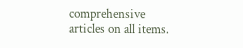comprehensive articles on all items.